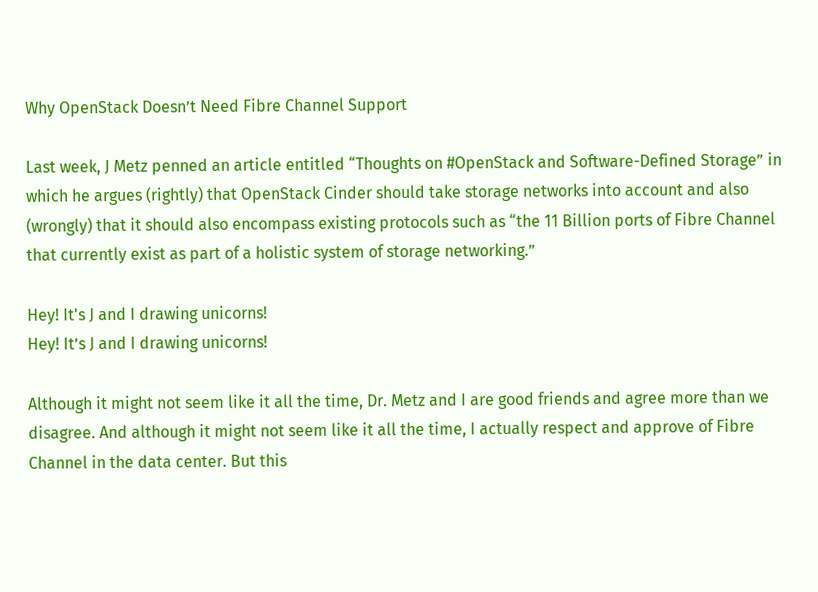Why OpenStack Doesn’t Need Fibre Channel Support

Last week, J Metz penned an article entitled “Thoughts on #OpenStack and Software-Defined Storage” in which he argues (rightly) that OpenStack Cinder should take storage networks into account and also (wrongly) that it should also encompass existing protocols such as “the 11 Billion ports of Fibre Channel that currently exist as part of a holistic system of storage networking.”

Hey! It's J and I drawing unicorns!
Hey! It’s J and I drawing unicorns!

Although it might not seem like it all the time, Dr. Metz and I are good friends and agree more than we disagree. And although it might not seem like it all the time, I actually respect and approve of Fibre Channel in the data center. But this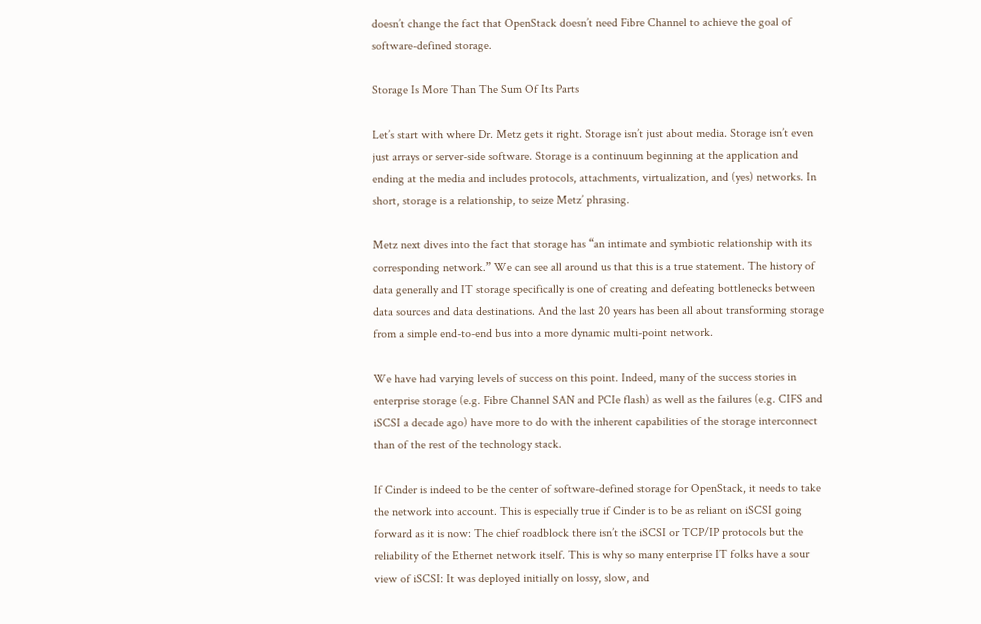doesn’t change the fact that OpenStack doesn’t need Fibre Channel to achieve the goal of software-defined storage.

Storage Is More Than The Sum Of Its Parts

Let’s start with where Dr. Metz gets it right. Storage isn’t just about media. Storage isn’t even just arrays or server-side software. Storage is a continuum beginning at the application and ending at the media and includes protocols, attachments, virtualization, and (yes) networks. In short, storage is a relationship, to seize Metz’ phrasing.

Metz next dives into the fact that storage has “an intimate and symbiotic relationship with its corresponding network.” We can see all around us that this is a true statement. The history of data generally and IT storage specifically is one of creating and defeating bottlenecks between data sources and data destinations. And the last 20 years has been all about transforming storage from a simple end-to-end bus into a more dynamic multi-point network.

We have had varying levels of success on this point. Indeed, many of the success stories in enterprise storage (e.g. Fibre Channel SAN and PCIe flash) as well as the failures (e.g. CIFS and iSCSI a decade ago) have more to do with the inherent capabilities of the storage interconnect than of the rest of the technology stack.

If Cinder is indeed to be the center of software-defined storage for OpenStack, it needs to take the network into account. This is especially true if Cinder is to be as reliant on iSCSI going forward as it is now: The chief roadblock there isn’t the iSCSI or TCP/IP protocols but the reliability of the Ethernet network itself. This is why so many enterprise IT folks have a sour view of iSCSI: It was deployed initially on lossy, slow, and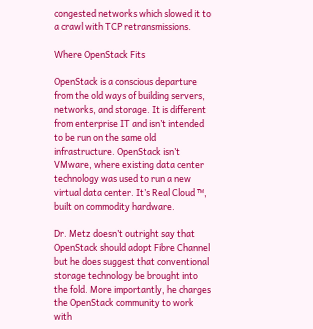congested networks which slowed it to a crawl with TCP retransmissions.

Where OpenStack Fits

OpenStack is a conscious departure from the old ways of building servers, networks, and storage. It is different from enterprise IT and isn’t intended to be run on the same old infrastructure. OpenStack isn’t VMware, where existing data center technology was used to run a new virtual data center. It’s Real Cloud ™, built on commodity hardware.

Dr. Metz doesn’t outright say that OpenStack should adopt Fibre Channel but he does suggest that conventional storage technology be brought into the fold. More importantly, he charges the OpenStack community to work with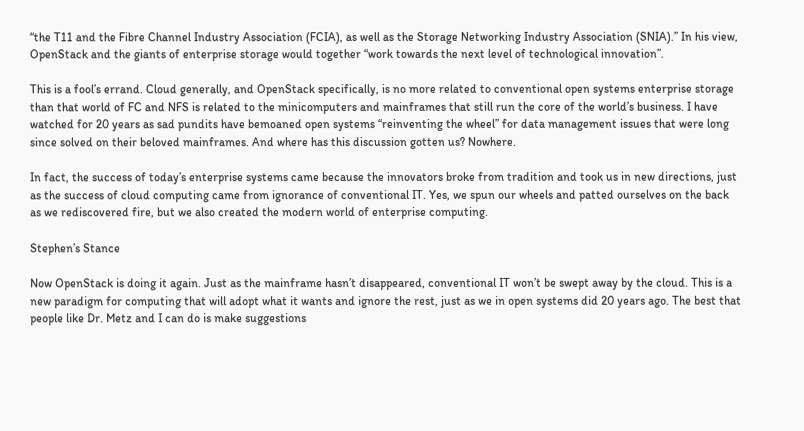“the T11 and the Fibre Channel Industry Association (FCIA), as well as the Storage Networking Industry Association (SNIA).” In his view, OpenStack and the giants of enterprise storage would together “work towards the next level of technological innovation”.

This is a fool’s errand. Cloud generally, and OpenStack specifically, is no more related to conventional open systems enterprise storage than that world of FC and NFS is related to the minicomputers and mainframes that still run the core of the world’s business. I have watched for 20 years as sad pundits have bemoaned open systems “reinventing the wheel” for data management issues that were long since solved on their beloved mainframes. And where has this discussion gotten us? Nowhere.

In fact, the success of today’s enterprise systems came because the innovators broke from tradition and took us in new directions, just as the success of cloud computing came from ignorance of conventional IT. Yes, we spun our wheels and patted ourselves on the back as we rediscovered fire, but we also created the modern world of enterprise computing.

Stephen’s Stance

Now OpenStack is doing it again. Just as the mainframe hasn’t disappeared, conventional IT won’t be swept away by the cloud. This is a new paradigm for computing that will adopt what it wants and ignore the rest, just as we in open systems did 20 years ago. The best that people like Dr. Metz and I can do is make suggestions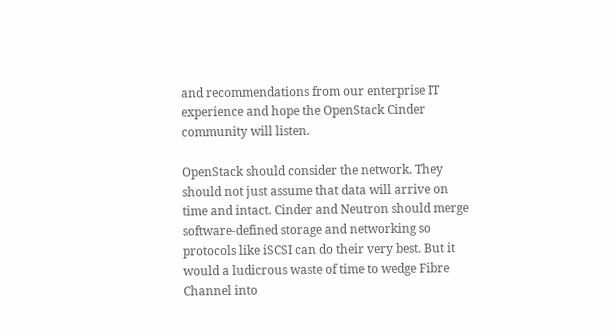and recommendations from our enterprise IT experience and hope the OpenStack Cinder community will listen.

OpenStack should consider the network. They should not just assume that data will arrive on time and intact. Cinder and Neutron should merge software-defined storage and networking so protocols like iSCSI can do their very best. But it would a ludicrous waste of time to wedge Fibre Channel into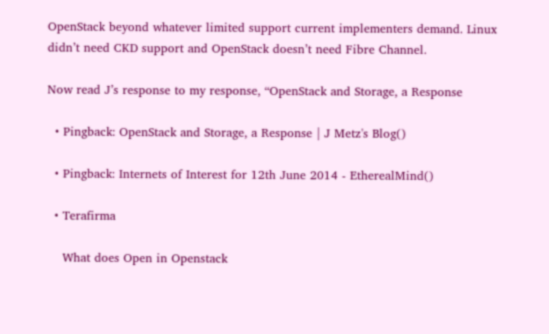OpenStack beyond whatever limited support current implementers demand. Linux didn’t need CKD support and OpenStack doesn’t need Fibre Channel.

Now read J’s response to my response, “OpenStack and Storage, a Response

  • Pingback: OpenStack and Storage, a Response | J Metz's Blog()

  • Pingback: Internets of Interest for 12th June 2014 - EtherealMind()

  • Terafirma

    What does Open in Openstack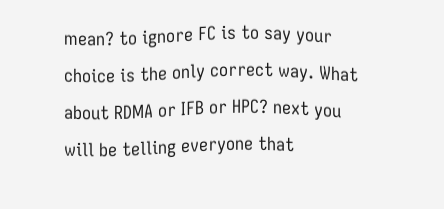mean? to ignore FC is to say your choice is the only correct way. What about RDMA or IFB or HPC? next you will be telling everyone that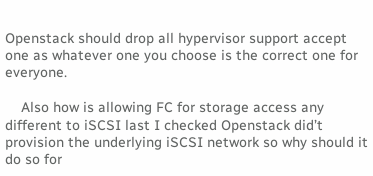Openstack should drop all hypervisor support accept one as whatever one you choose is the correct one for everyone.

    Also how is allowing FC for storage access any different to iSCSI last I checked Openstack did’t provision the underlying iSCSI network so why should it do so for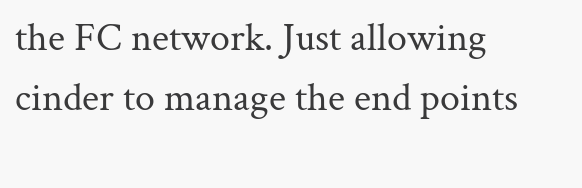the FC network. Just allowing cinder to manage the end points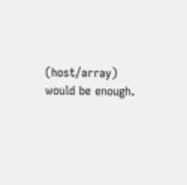(host/array) would be enough.